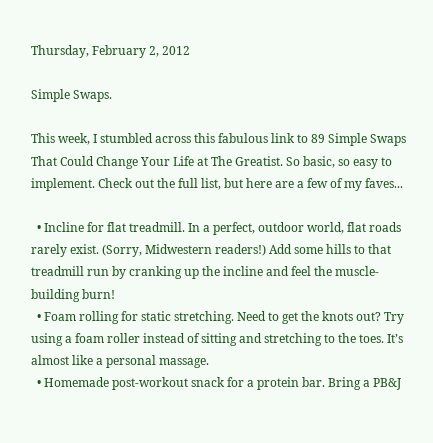Thursday, February 2, 2012

Simple Swaps.

This week, I stumbled across this fabulous link to 89 Simple Swaps That Could Change Your Life at The Greatist. So basic, so easy to implement. Check out the full list, but here are a few of my faves...

  • Incline for flat treadmill. In a perfect, outdoor world, flat roads rarely exist. (Sorry, Midwestern readers!) Add some hills to that treadmill run by cranking up the incline and feel the muscle-building burn!
  • Foam rolling for static stretching. Need to get the knots out? Try using a foam roller instead of sitting and stretching to the toes. It’s almost like a personal massage.
  • Homemade post-workout snack for a protein bar. Bring a PB&J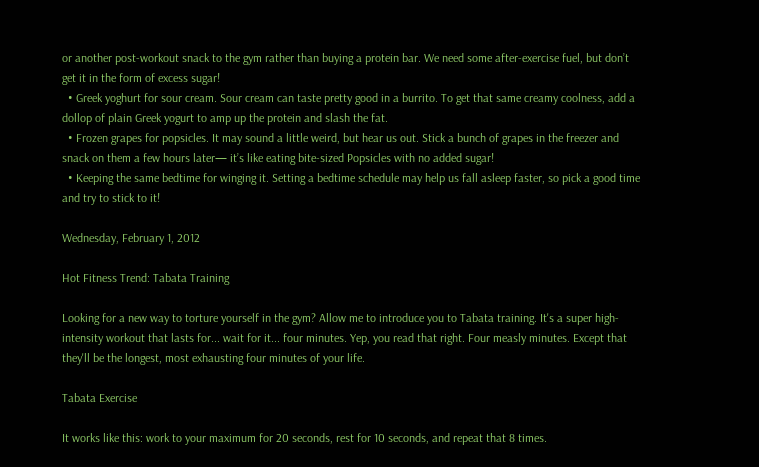or another post-workout snack to the gym rather than buying a protein bar. We need some after-exercise fuel, but don’t get it in the form of excess sugar!
  • Greek yoghurt for sour cream. Sour cream can taste pretty good in a burrito. To get that same creamy coolness, add a dollop of plain Greek yogurt to amp up the protein and slash the fat.
  • Frozen grapes for popsicles. It may sound a little weird, but hear us out. Stick a bunch of grapes in the freezer and snack on them a few hours later— it’s like eating bite-sized Popsicles with no added sugar!
  • Keeping the same bedtime for winging it. Setting a bedtime schedule may help us fall asleep faster, so pick a good time and try to stick to it!

Wednesday, February 1, 2012

Hot Fitness Trend: Tabata Training

Looking for a new way to torture yourself in the gym? Allow me to introduce you to Tabata training. It's a super high-intensity workout that lasts for... wait for it... four minutes. Yep, you read that right. Four measly minutes. Except that they'll be the longest, most exhausting four minutes of your life.

Tabata Exercise

It works like this: work to your maximum for 20 seconds, rest for 10 seconds, and repeat that 8 times.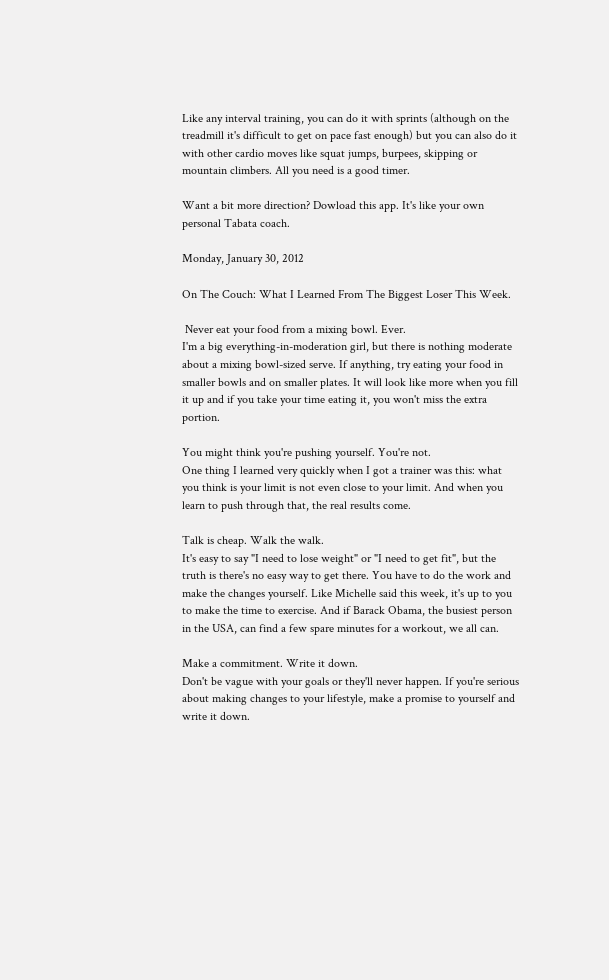Like any interval training, you can do it with sprints (although on the treadmill it's difficult to get on pace fast enough) but you can also do it with other cardio moves like squat jumps, burpees, skipping or mountain climbers. All you need is a good timer.

Want a bit more direction? Dowload this app. It's like your own personal Tabata coach.

Monday, January 30, 2012

On The Couch: What I Learned From The Biggest Loser This Week.

 Never eat your food from a mixing bowl. Ever.
I'm a big everything-in-moderation girl, but there is nothing moderate about a mixing bowl-sized serve. If anything, try eating your food in smaller bowls and on smaller plates. It will look like more when you fill it up and if you take your time eating it, you won't miss the extra portion.

You might think you're pushing yourself. You're not.
One thing I learned very quickly when I got a trainer was this: what you think is your limit is not even close to your limit. And when you learn to push through that, the real results come.

Talk is cheap. Walk the walk.
It's easy to say "I need to lose weight" or "I need to get fit", but the truth is there's no easy way to get there. You have to do the work and make the changes yourself. Like Michelle said this week, it's up to you to make the time to exercise. And if Barack Obama, the busiest person in the USA, can find a few spare minutes for a workout, we all can.

Make a commitment. Write it down.
Don't be vague with your goals or they'll never happen. If you're serious about making changes to your lifestyle, make a promise to yourself and write it down.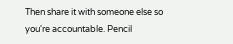Then share it with someone else so you're accountable. Pencil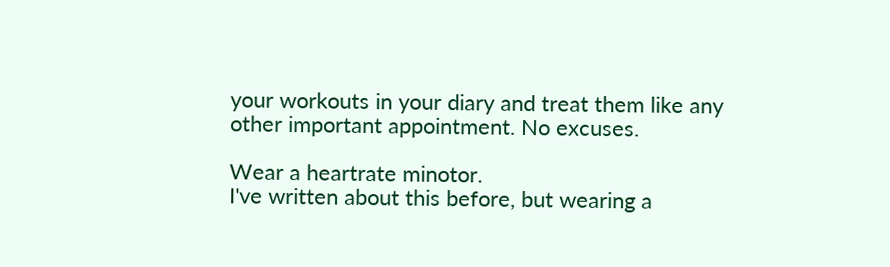your workouts in your diary and treat them like any other important appointment. No excuses.

Wear a heartrate minotor.
I've written about this before, but wearing a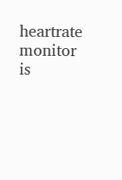heartrate monitor is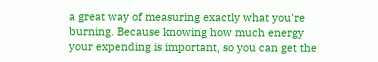a great way of measuring exactly what you're burning. Because knowing how much energy your expending is important, so you can get the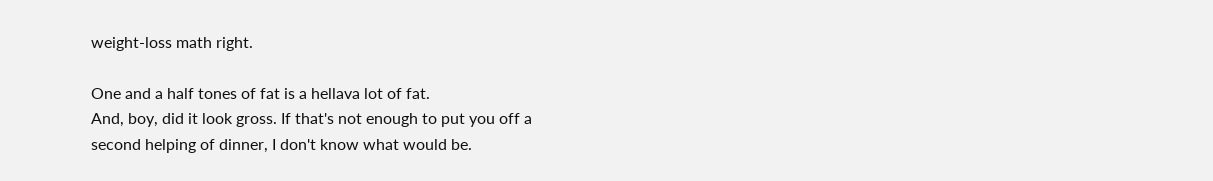weight-loss math right.

One and a half tones of fat is a hellava lot of fat.
And, boy, did it look gross. If that's not enough to put you off a second helping of dinner, I don't know what would be.